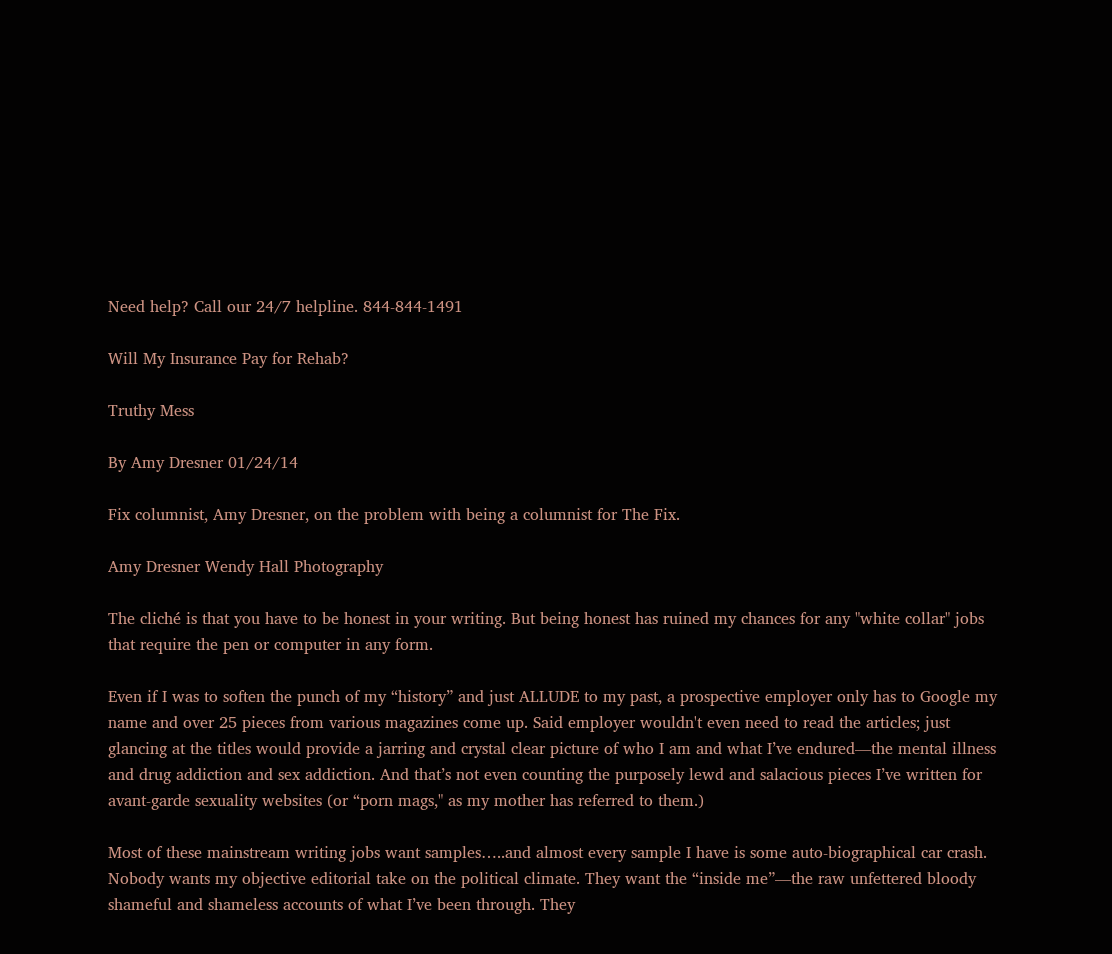Need help? Call our 24/7 helpline. 844-844-1491

Will My Insurance Pay for Rehab?

Truthy Mess

By Amy Dresner 01/24/14

Fix columnist, Amy Dresner, on the problem with being a columnist for The Fix.

Amy Dresner Wendy Hall Photography

The cliché is that you have to be honest in your writing. But being honest has ruined my chances for any "white collar" jobs that require the pen or computer in any form.

Even if I was to soften the punch of my “history” and just ALLUDE to my past, a prospective employer only has to Google my name and over 25 pieces from various magazines come up. Said employer wouldn't even need to read the articles; just glancing at the titles would provide a jarring and crystal clear picture of who I am and what I’ve endured—the mental illness and drug addiction and sex addiction. And that’s not even counting the purposely lewd and salacious pieces I’ve written for avant-garde sexuality websites (or “porn mags," as my mother has referred to them.)

Most of these mainstream writing jobs want samples…..and almost every sample I have is some auto-biographical car crash. Nobody wants my objective editorial take on the political climate. They want the “inside me”—the raw unfettered bloody shameful and shameless accounts of what I’ve been through. They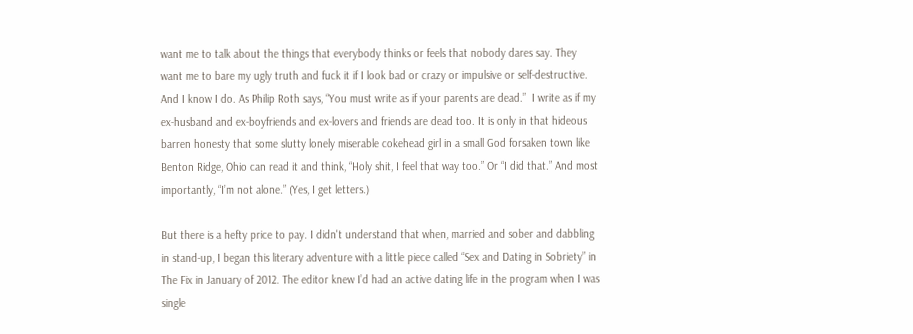want me to talk about the things that everybody thinks or feels that nobody dares say. They want me to bare my ugly truth and fuck it if I look bad or crazy or impulsive or self-destructive. And I know I do. As Philip Roth says, “You must write as if your parents are dead.”  I write as if my ex-husband and ex-boyfriends and ex-lovers and friends are dead too. It is only in that hideous barren honesty that some slutty lonely miserable cokehead girl in a small God forsaken town like Benton Ridge, Ohio can read it and think, “Holy shit, I feel that way too.” Or “I did that.” And most importantly, “I’m not alone.” (Yes, I get letters.)

But there is a hefty price to pay. I didn't understand that when, married and sober and dabbling in stand-up, I began this literary adventure with a little piece called “Sex and Dating in Sobriety” in The Fix in January of 2012. The editor knew I’d had an active dating life in the program when I was single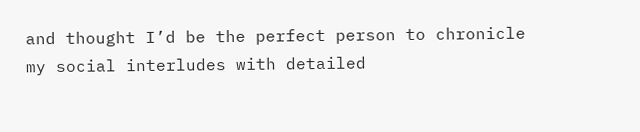and thought I’d be the perfect person to chronicle my social interludes with detailed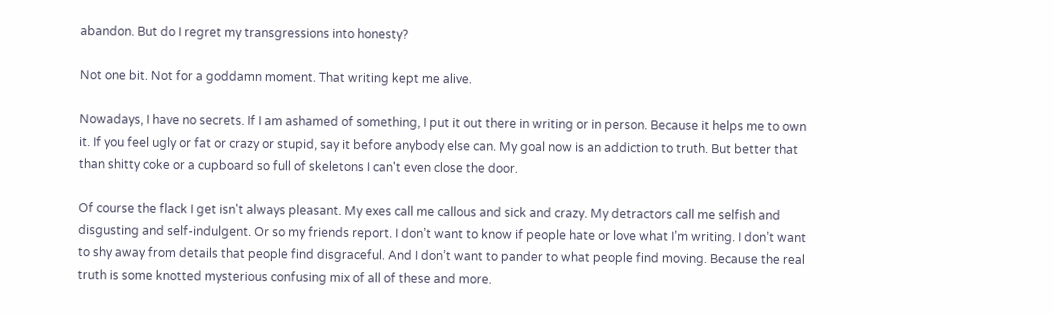abandon. But do I regret my transgressions into honesty?

Not one bit. Not for a goddamn moment. That writing kept me alive.

Nowadays, I have no secrets. If I am ashamed of something, I put it out there in writing or in person. Because it helps me to own it. If you feel ugly or fat or crazy or stupid, say it before anybody else can. My goal now is an addiction to truth. But better that than shitty coke or a cupboard so full of skeletons I can't even close the door.

Of course the flack I get isn't always pleasant. My exes call me callous and sick and crazy. My detractors call me selfish and disgusting and self-indulgent. Or so my friends report. I don’t want to know if people hate or love what I’m writing. I don’t want to shy away from details that people find disgraceful. And I don’t want to pander to what people find moving. Because the real truth is some knotted mysterious confusing mix of all of these and more.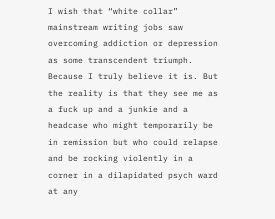I wish that “white collar” mainstream writing jobs saw overcoming addiction or depression as some transcendent triumph. Because I truly believe it is. But the reality is that they see me as a fuck up and a junkie and a headcase who might temporarily be in remission but who could relapse and be rocking violently in a corner in a dilapidated psych ward at any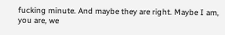fucking minute. And maybe they are right. Maybe I am, you are, we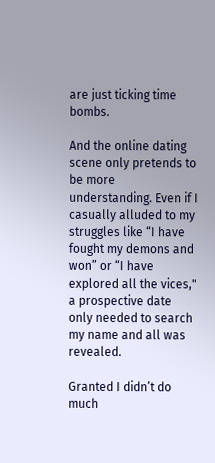are just ticking time bombs.

And the online dating scene only pretends to be more understanding. Even if I casually alluded to my struggles like “I have fought my demons and won” or “I have explored all the vices," a prospective date only needed to search my name and all was revealed.

Granted I didn’t do much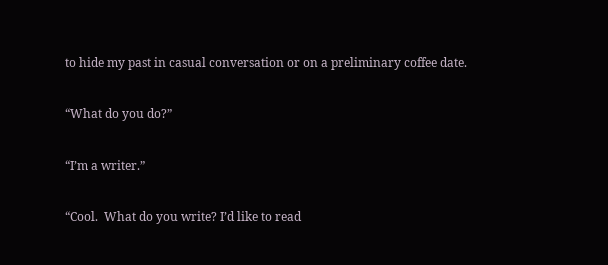to hide my past in casual conversation or on a preliminary coffee date.

“What do you do?”

“I’m a writer.”

“Cool.  What do you write? I’d like to read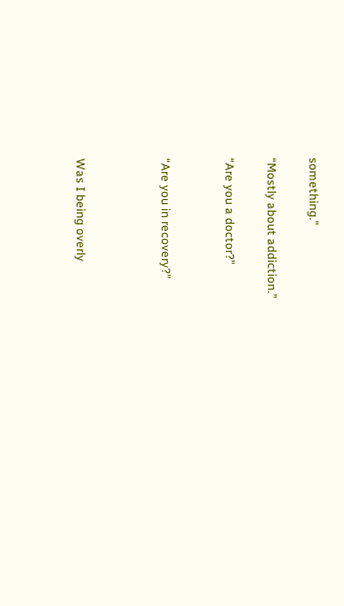something.”

“Mostly about addiction.”

“Are you a doctor?”


“Are you in recovery?”



Was I being overly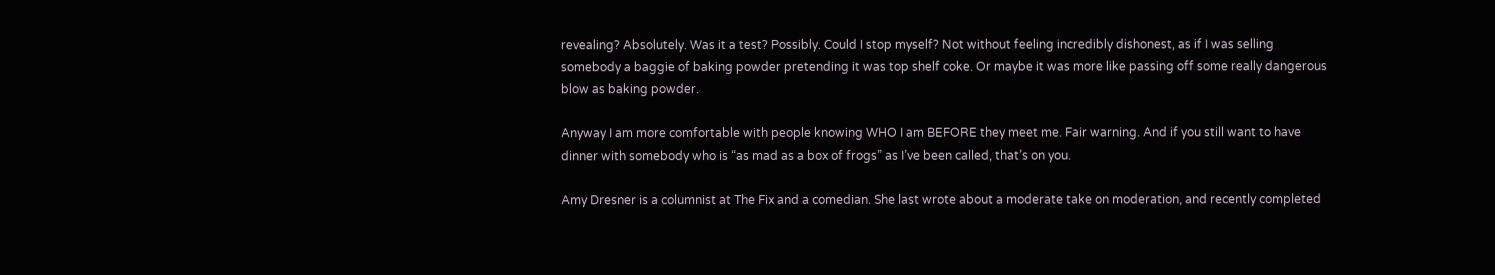revealing? Absolutely. Was it a test? Possibly. Could I stop myself? Not without feeling incredibly dishonest, as if I was selling somebody a baggie of baking powder pretending it was top shelf coke. Or maybe it was more like passing off some really dangerous blow as baking powder.

Anyway I am more comfortable with people knowing WHO I am BEFORE they meet me. Fair warning. And if you still want to have dinner with somebody who is “as mad as a box of frogs” as I’ve been called, that’s on you.

Amy Dresner is a columnist at The Fix and a comedian. She last wrote about a moderate take on moderation, and recently completed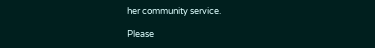her community service.

Please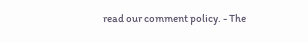read our comment policy. - The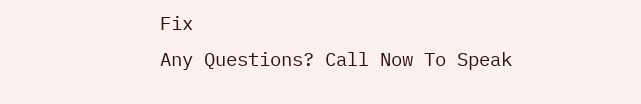Fix
Any Questions? Call Now To Speak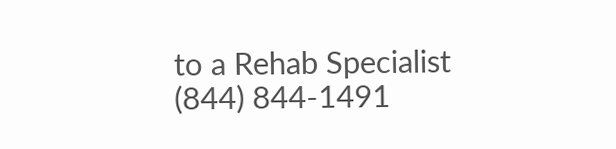to a Rehab Specialist
(844) 844-1491